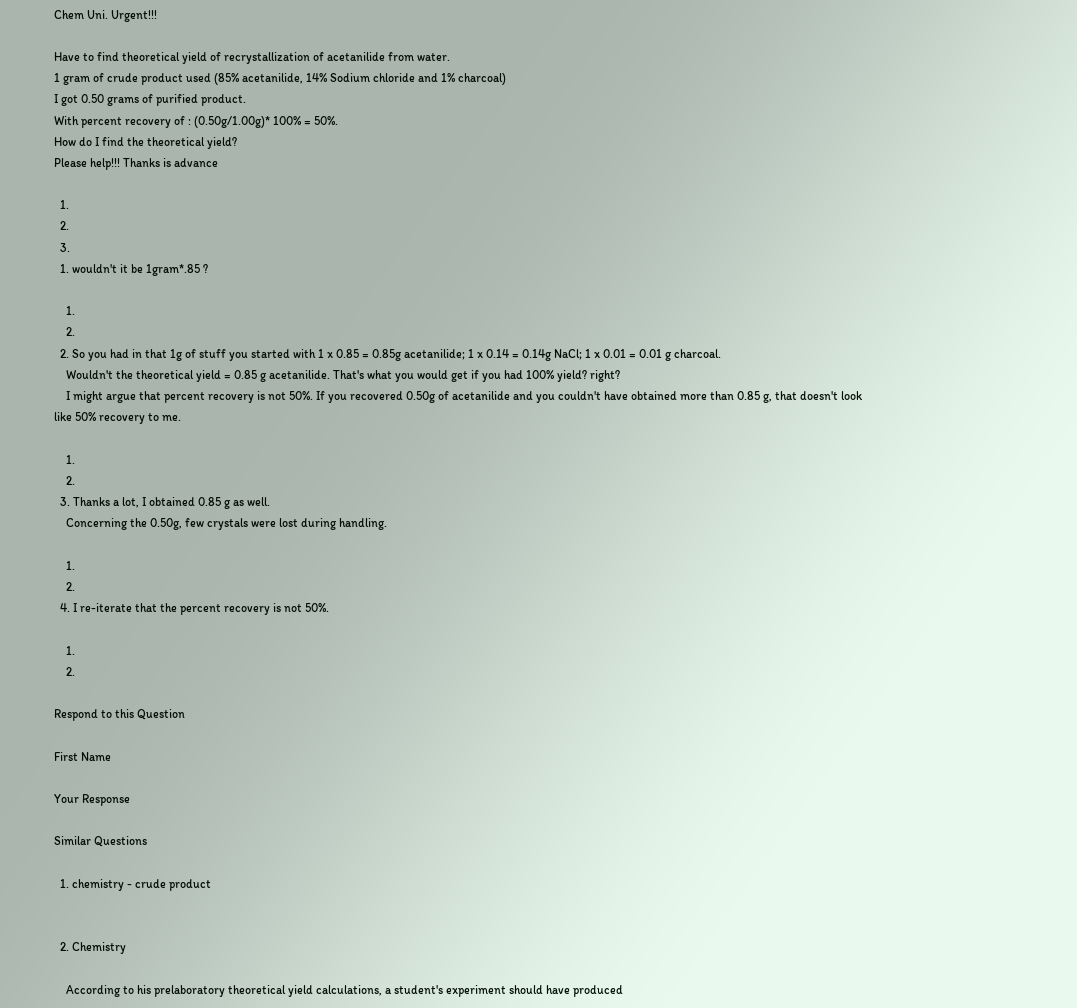Chem Uni. Urgent!!!

Have to find theoretical yield of recrystallization of acetanilide from water.
1 gram of crude product used (85% acetanilide, 14% Sodium chloride and 1% charcoal)
I got 0.50 grams of purified product.
With percent recovery of : (0.50g/1.00g)* 100% = 50%.
How do I find the theoretical yield?
Please help!!! Thanks is advance

  1.
  2.
  3.
  1. wouldn't it be 1gram*.85 ?

    1.
    2.
  2. So you had in that 1g of stuff you started with 1 x 0.85 = 0.85g acetanilide; 1 x 0.14 = 0.14g NaCl; 1 x 0.01 = 0.01 g charcoal.
    Wouldn't the theoretical yield = 0.85 g acetanilide. That's what you would get if you had 100% yield? right?
    I might argue that percent recovery is not 50%. If you recovered 0.50g of acetanilide and you couldn't have obtained more than 0.85 g, that doesn't look like 50% recovery to me.

    1.
    2.
  3. Thanks a lot, I obtained 0.85 g as well.
    Concerning the 0.50g, few crystals were lost during handling.

    1.
    2.
  4. I re-iterate that the percent recovery is not 50%.

    1.
    2.

Respond to this Question

First Name

Your Response

Similar Questions

  1. chemistry - crude product


  2. Chemistry

    According to his prelaboratory theoretical yield calculations, a student's experiment should have produced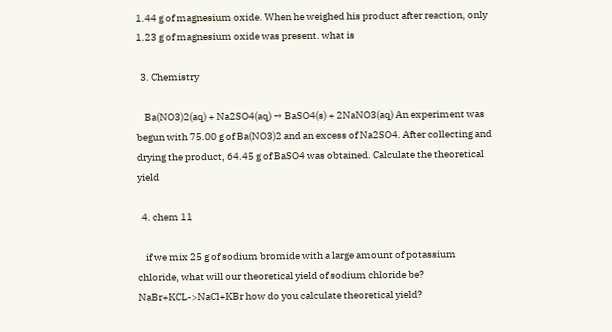1.44 g of magnesium oxide. When he weighed his product after reaction, only 1.23 g of magnesium oxide was present. what is

  3. Chemistry

    Ba(NO3)2(aq) + Na2SO4(aq) → BaSO4(s) + 2NaNO3(aq) An experiment was begun with 75.00 g of Ba(NO3)2 and an excess of Na2SO4. After collecting and drying the product, 64.45 g of BaSO4 was obtained. Calculate the theoretical yield

  4. chem 11

    if we mix 25 g of sodium bromide with a large amount of potassium chloride, what will our theoretical yield of sodium chloride be? NaBr+KCL->NaCl+KBr how do you calculate theoretical yield?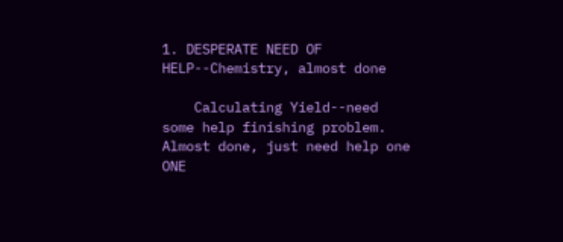1. DESPERATE NEED OF HELP--Chemistry, almost done

    Calculating Yield--need some help finishing problem. Almost done, just need help one ONE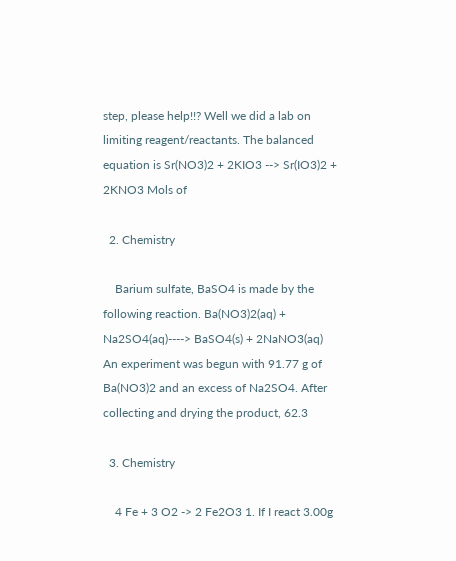step, please help!!? Well we did a lab on limiting reagent/reactants. The balanced equation is Sr(NO3)2 + 2KIO3 --> Sr(IO3)2 + 2KNO3 Mols of

  2. Chemistry

    Barium sulfate, BaSO4 is made by the following reaction. Ba(NO3)2(aq) + Na2SO4(aq)----> BaSO4(s) + 2NaNO3(aq) An experiment was begun with 91.77 g of Ba(NO3)2 and an excess of Na2SO4. After collecting and drying the product, 62.3

  3. Chemistry

    4 Fe + 3 O2 -> 2 Fe2O3 1. If I react 3.00g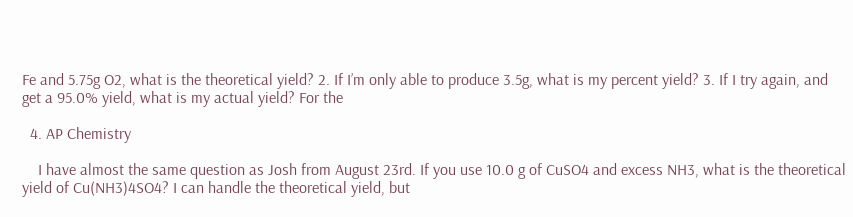Fe and 5.75g O2, what is the theoretical yield? 2. If I’m only able to produce 3.5g, what is my percent yield? 3. If I try again, and get a 95.0% yield, what is my actual yield? For the

  4. AP Chemistry

    I have almost the same question as Josh from August 23rd. If you use 10.0 g of CuSO4 and excess NH3, what is the theoretical yield of Cu(NH3)4SO4? I can handle the theoretical yield, but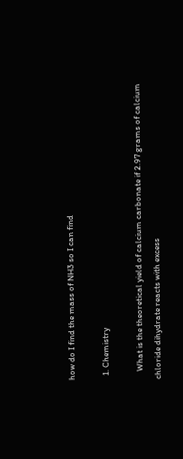how do I find the mass of NH3 so I can find

  1. Chemistry

    What is the theoretical yield of calcium carbonate if 2.97 grams of calcium chloride dihydrate reacts with excess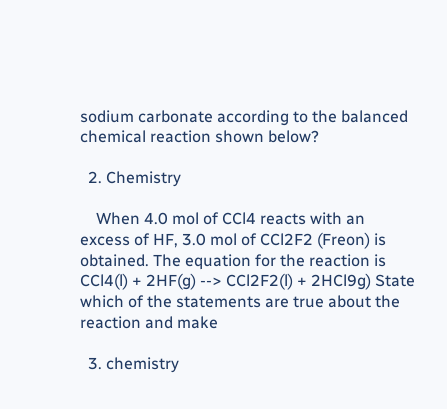sodium carbonate according to the balanced chemical reaction shown below?

  2. Chemistry

    When 4.0 mol of CCl4 reacts with an excess of HF, 3.0 mol of CCl2F2 (Freon) is obtained. The equation for the reaction is CCl4(l) + 2HF(g) --> CCl2F2(l) + 2HCl9g) State which of the statements are true about the reaction and make

  3. chemistry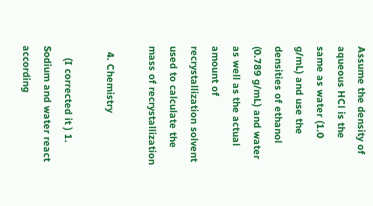Assume the density of aqueous HCl is the same as water (1.0 g/mL) and use the densities of ethanol (0.789 g/mL) and water as well as the actual amount of recrystallization solvent used to calculate the mass of recrystallization

  4. Chemistry

    (I corrected it ) 1. Sodium and water react according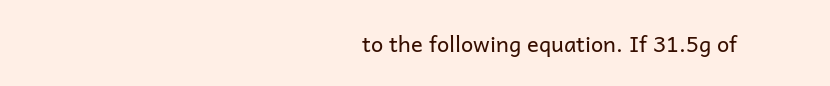to the following equation. If 31.5g of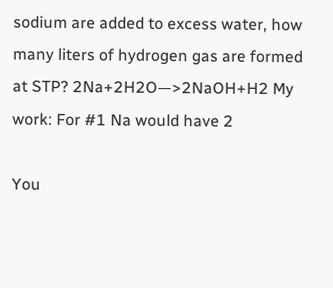sodium are added to excess water, how many liters of hydrogen gas are formed at STP? 2Na+2H2O—>2NaOH+H2 My work: For #1 Na would have 2

You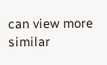can view more similar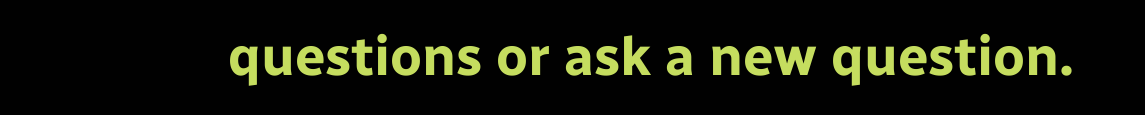questions or ask a new question.